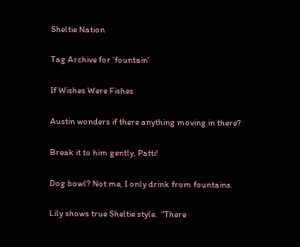Sheltie Nation

Tag Archive for ‘fountain’

If Wishes Were Fishes

Austin wonders if there anything moving in there?

Break it to him gently, Patti!

Dog bowl? Not me, I only drink from fountains.

Lily shows true Sheltie style.  “There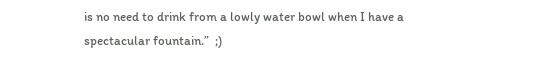is no need to drink from a lowly water bowl when I have a spectacular fountain.”  ;)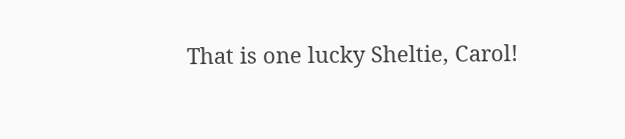That is one lucky Sheltie, Carol!